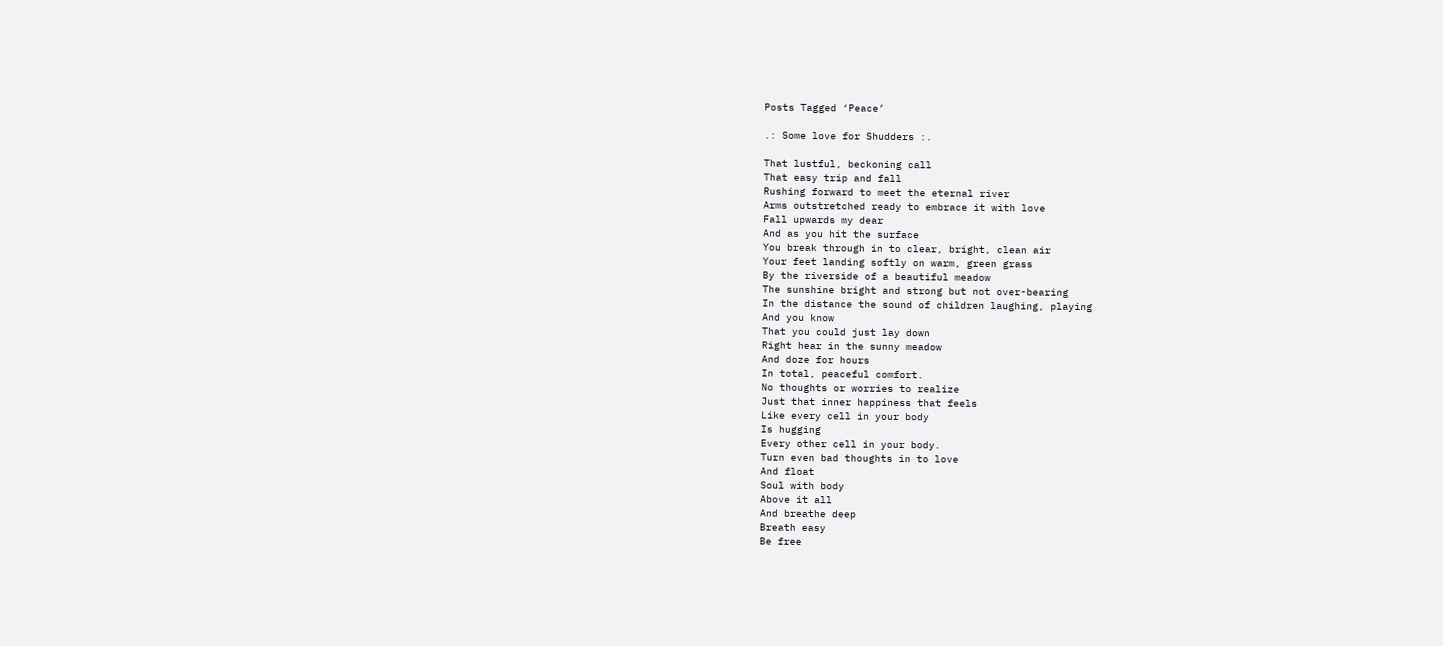Posts Tagged ‘Peace’

.: Some love for Shudders :.

That lustful, beckoning call
That easy trip and fall
Rushing forward to meet the eternal river
Arms outstretched ready to embrace it with love
Fall upwards my dear
And as you hit the surface
You break through in to clear, bright, clean air
Your feet landing softly on warm, green grass
By the riverside of a beautiful meadow
The sunshine bright and strong but not over-bearing
In the distance the sound of children laughing, playing
And you know
That you could just lay down
Right hear in the sunny meadow
And doze for hours
In total, peaceful comfort.
No thoughts or worries to realize
Just that inner happiness that feels
Like every cell in your body
Is hugging
Every other cell in your body.
Turn even bad thoughts in to love
And float
Soul with body
Above it all
And breathe deep
Breath easy
Be free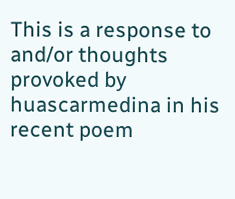This is a response to and/or thoughts provoked by huascarmedina in his recent poem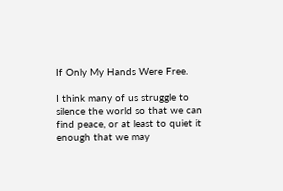If Only My Hands Were Free.

I think many of us struggle to silence the world so that we can find peace, or at least to quiet it enough that we may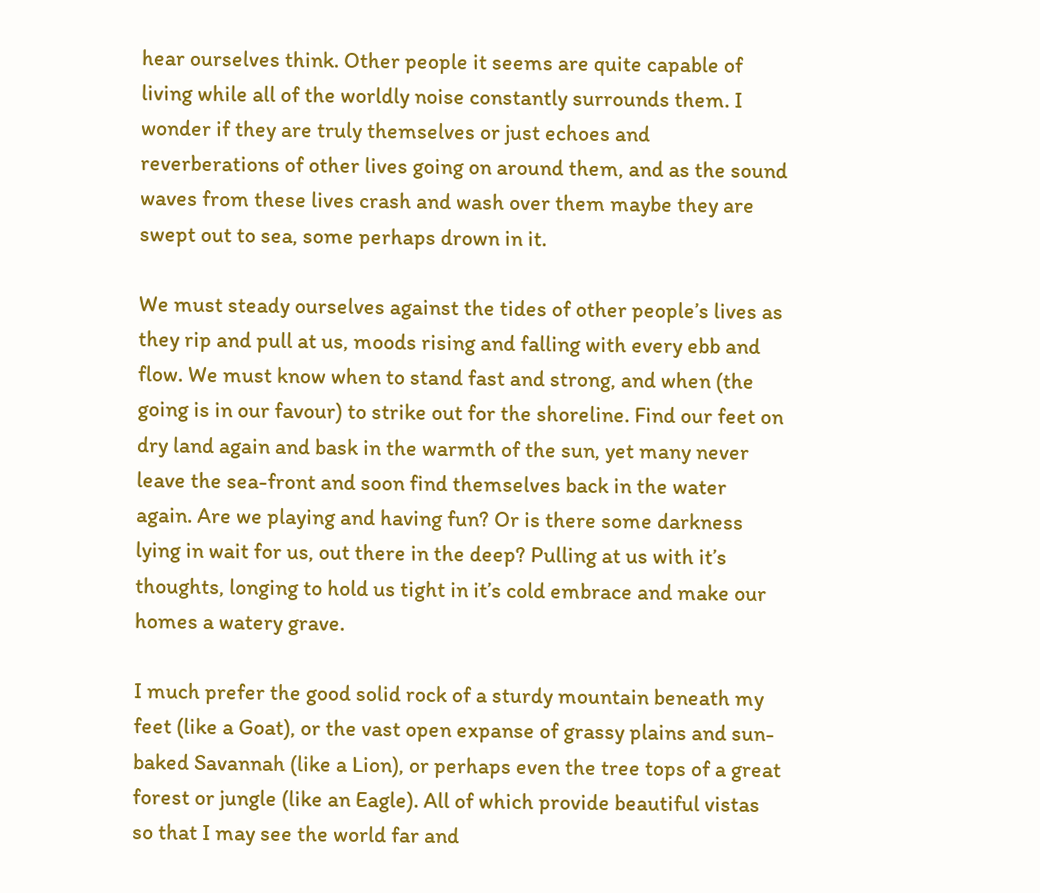hear ourselves think. Other people it seems are quite capable of living while all of the worldly noise constantly surrounds them. I wonder if they are truly themselves or just echoes and reverberations of other lives going on around them, and as the sound waves from these lives crash and wash over them maybe they are swept out to sea, some perhaps drown in it.

We must steady ourselves against the tides of other people’s lives as they rip and pull at us, moods rising and falling with every ebb and flow. We must know when to stand fast and strong, and when (the going is in our favour) to strike out for the shoreline. Find our feet on dry land again and bask in the warmth of the sun, yet many never leave the sea-front and soon find themselves back in the water again. Are we playing and having fun? Or is there some darkness lying in wait for us, out there in the deep? Pulling at us with it’s thoughts, longing to hold us tight in it’s cold embrace and make our homes a watery grave.

I much prefer the good solid rock of a sturdy mountain beneath my feet (like a Goat), or the vast open expanse of grassy plains and sun-baked Savannah (like a Lion), or perhaps even the tree tops of a great forest or jungle (like an Eagle). All of which provide beautiful vistas so that I may see the world far and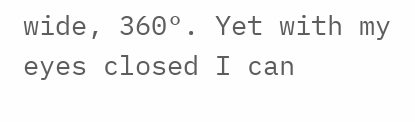wide, 360°. Yet with my eyes closed I can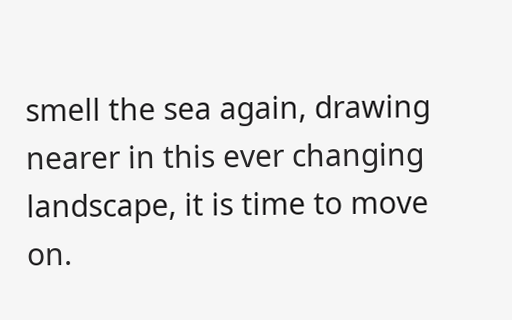smell the sea again, drawing nearer in this ever changing landscape, it is time to move on.